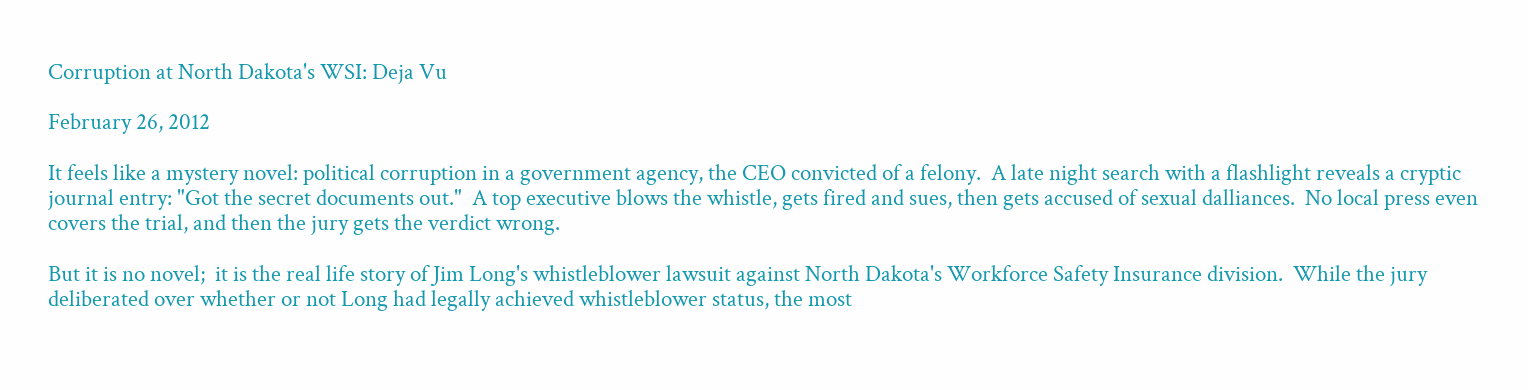Corruption at North Dakota's WSI: Deja Vu

February 26, 2012

It feels like a mystery novel: political corruption in a government agency, the CEO convicted of a felony.  A late night search with a flashlight reveals a cryptic journal entry: "Got the secret documents out."  A top executive blows the whistle, gets fired and sues, then gets accused of sexual dalliances.  No local press even covers the trial, and then the jury gets the verdict wrong.

But it is no novel;  it is the real life story of Jim Long's whistleblower lawsuit against North Dakota's Workforce Safety Insurance division.  While the jury deliberated over whether or not Long had legally achieved whistleblower status, the most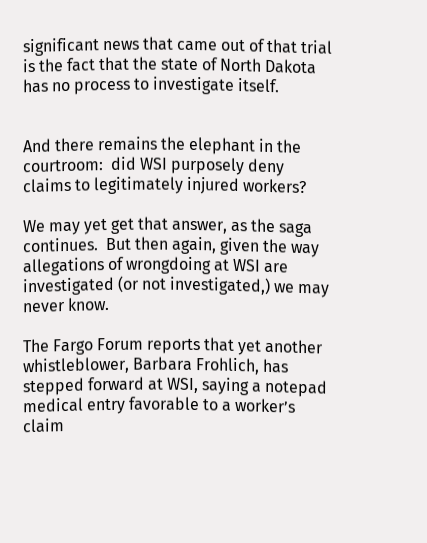significant news that came out of that trial is the fact that the state of North Dakota has no process to investigate itself.


And there remains the elephant in the courtroom:  did WSI purposely deny claims to legitimately injured workers?

We may yet get that answer, as the saga continues.  But then again, given the way allegations of wrongdoing at WSI are investigated (or not investigated,) we may never know.

The Fargo Forum reports that yet another whistleblower, Barbara Frohlich, has stepped forward at WSI, saying a notepad medical entry favorable to a worker’s claim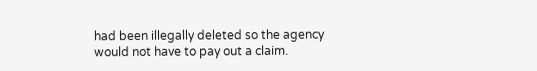had been illegally deleted so the agency would not have to pay out a claim.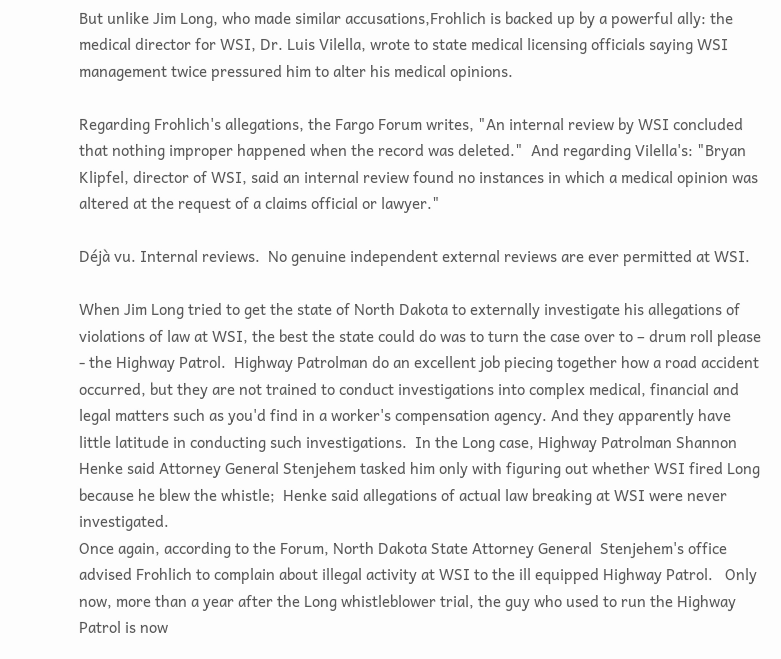But unlike Jim Long, who made similar accusations,Frohlich is backed up by a powerful ally: the medical director for WSI, Dr. Luis Vilella, wrote to state medical licensing officials saying WSI management twice pressured him to alter his medical opinions.

Regarding Frohlich's allegations, the Fargo Forum writes, "An internal review by WSI concluded that nothing improper happened when the record was deleted."  And regarding Vilella's: "Bryan Klipfel, director of WSI, said an internal review found no instances in which a medical opinion was altered at the request of a claims official or lawyer."

Déjà vu. Internal reviews.  No genuine independent external reviews are ever permitted at WSI.

When Jim Long tried to get the state of North Dakota to externally investigate his allegations of violations of law at WSI, the best the state could do was to turn the case over to – drum roll please - the Highway Patrol.  Highway Patrolman do an excellent job piecing together how a road accident occurred, but they are not trained to conduct investigations into complex medical, financial and legal matters such as you'd find in a worker's compensation agency. And they apparently have little latitude in conducting such investigations.  In the Long case, Highway Patrolman Shannon Henke said Attorney General Stenjehem tasked him only with figuring out whether WSI fired Long because he blew the whistle;  Henke said allegations of actual law breaking at WSI were never investigated.
Once again, according to the Forum, North Dakota State Attorney General  Stenjehem's office advised Frohlich to complain about illegal activity at WSI to the ill equipped Highway Patrol.   Only now, more than a year after the Long whistleblower trial, the guy who used to run the Highway Patrol is now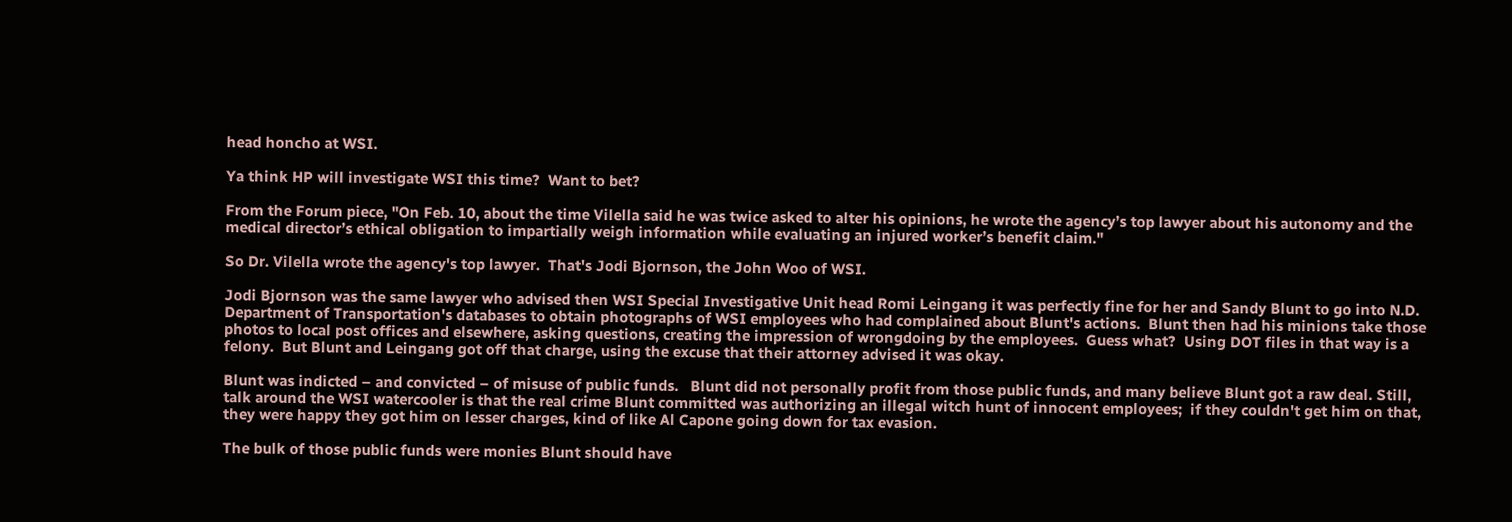head honcho at WSI.

Ya think HP will investigate WSI this time?  Want to bet?

From the Forum piece, "On Feb. 10, about the time Vilella said he was twice asked to alter his opinions, he wrote the agency’s top lawyer about his autonomy and the medical director’s ethical obligation to impartially weigh information while evaluating an injured worker’s benefit claim."

So Dr. Vilella wrote the agency's top lawyer.  That's Jodi Bjornson, the John Woo of WSI.

Jodi Bjornson was the same lawyer who advised then WSI Special Investigative Unit head Romi Leingang it was perfectly fine for her and Sandy Blunt to go into N.D. Department of Transportation's databases to obtain photographs of WSI employees who had complained about Blunt's actions.  Blunt then had his minions take those photos to local post offices and elsewhere, asking questions, creating the impression of wrongdoing by the employees.  Guess what?  Using DOT files in that way is a felony.  But Blunt and Leingang got off that charge, using the excuse that their attorney advised it was okay.

Blunt was indicted – and convicted – of misuse of public funds.   Blunt did not personally profit from those public funds, and many believe Blunt got a raw deal. Still, talk around the WSI watercooler is that the real crime Blunt committed was authorizing an illegal witch hunt of innocent employees;  if they couldn't get him on that, they were happy they got him on lesser charges, kind of like Al Capone going down for tax evasion.

The bulk of those public funds were monies Blunt should have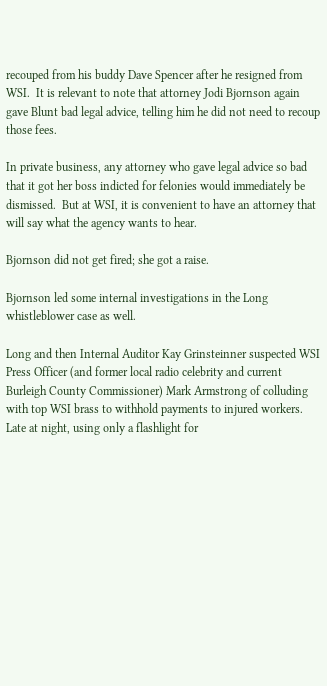recouped from his buddy Dave Spencer after he resigned from WSI.  It is relevant to note that attorney Jodi Bjornson again gave Blunt bad legal advice, telling him he did not need to recoup those fees.

In private business, any attorney who gave legal advice so bad that it got her boss indicted for felonies would immediately be dismissed.  But at WSI, it is convenient to have an attorney that will say what the agency wants to hear.

Bjornson did not get fired; she got a raise.

Bjornson led some internal investigations in the Long whistleblower case as well.

Long and then Internal Auditor Kay Grinsteinner suspected WSI Press Officer (and former local radio celebrity and current Burleigh County Commissioner) Mark Armstrong of colluding with top WSI brass to withhold payments to injured workers.   Late at night, using only a flashlight for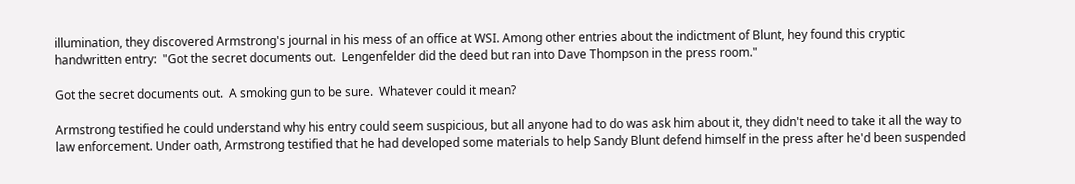illumination, they discovered Armstrong's journal in his mess of an office at WSI. Among other entries about the indictment of Blunt, hey found this cryptic handwritten entry:  "Got the secret documents out.  Lengenfelder did the deed but ran into Dave Thompson in the press room."

Got the secret documents out.  A smoking gun to be sure.  Whatever could it mean?

Armstrong testified he could understand why his entry could seem suspicious, but all anyone had to do was ask him about it, they didn't need to take it all the way to law enforcement. Under oath, Armstrong testified that he had developed some materials to help Sandy Blunt defend himself in the press after he'd been suspended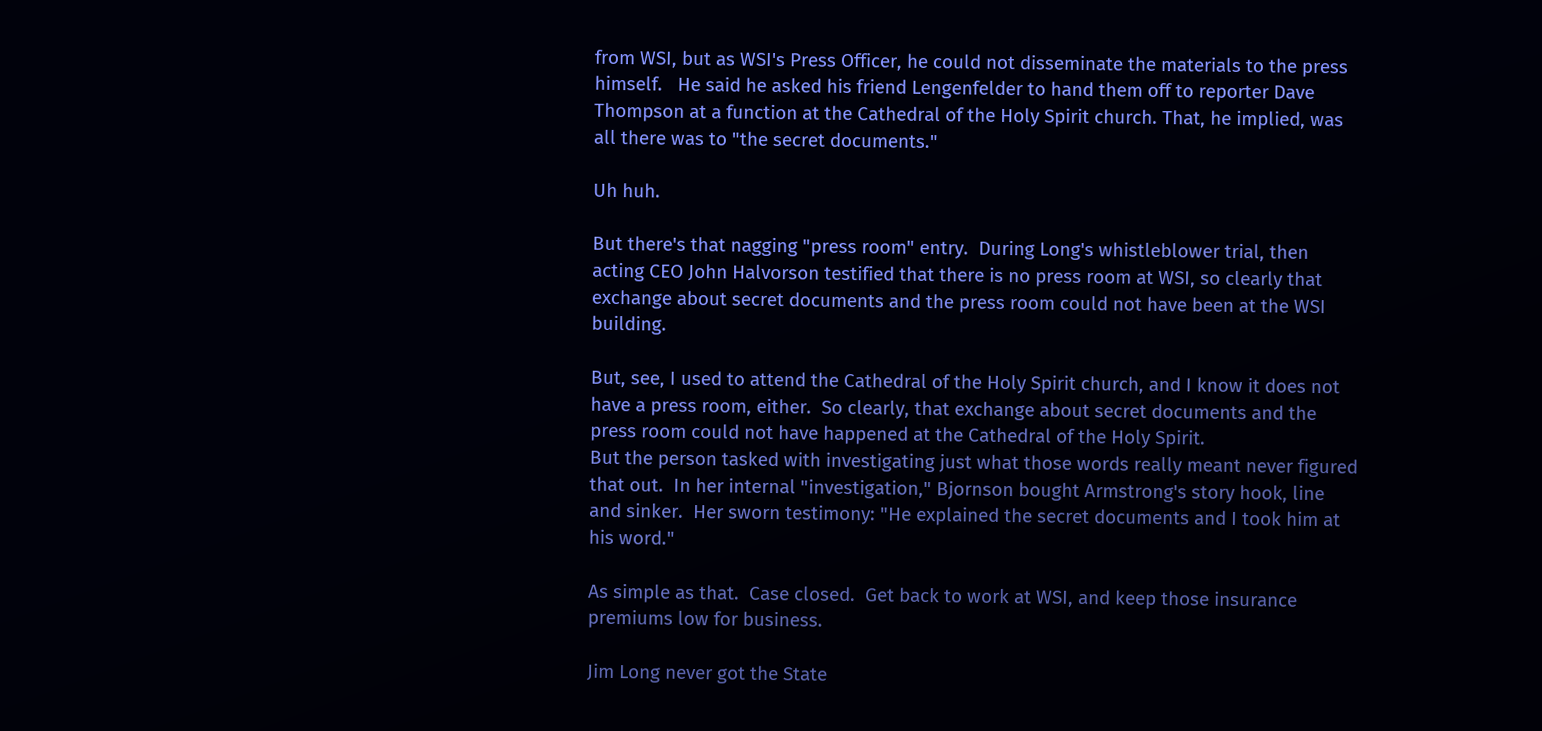from WSI, but as WSI's Press Officer, he could not disseminate the materials to the press himself.   He said he asked his friend Lengenfelder to hand them off to reporter Dave Thompson at a function at the Cathedral of the Holy Spirit church. That, he implied, was all there was to "the secret documents."

Uh huh.

But there's that nagging "press room" entry.  During Long's whistleblower trial, then acting CEO John Halvorson testified that there is no press room at WSI, so clearly that exchange about secret documents and the press room could not have been at the WSI building.

But, see, I used to attend the Cathedral of the Holy Spirit church, and I know it does not have a press room, either.  So clearly, that exchange about secret documents and the press room could not have happened at the Cathedral of the Holy Spirit.
But the person tasked with investigating just what those words really meant never figured that out.  In her internal "investigation," Bjornson bought Armstrong's story hook, line and sinker.  Her sworn testimony: "He explained the secret documents and I took him at his word."

As simple as that.  Case closed.  Get back to work at WSI, and keep those insurance premiums low for business.

Jim Long never got the State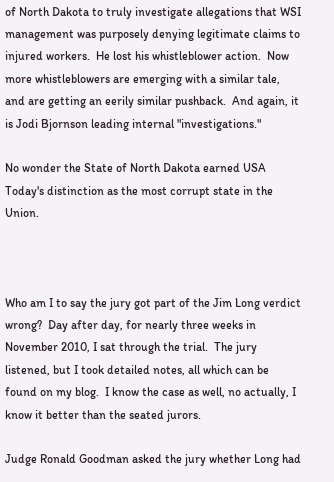of North Dakota to truly investigate allegations that WSI management was purposely denying legitimate claims to injured workers.  He lost his whistleblower action.  Now more whistleblowers are emerging with a similar tale, and are getting an eerily similar pushback.  And again, it is Jodi Bjornson leading internal "investigations."

No wonder the State of North Dakota earned USA Today's distinction as the most corrupt state in the Union.



Who am I to say the jury got part of the Jim Long verdict wrong?  Day after day, for nearly three weeks in November 2010, I sat through the trial.  The jury listened, but I took detailed notes, all which can be found on my blog.  I know the case as well, no actually, I know it better than the seated jurors.

Judge Ronald Goodman asked the jury whether Long had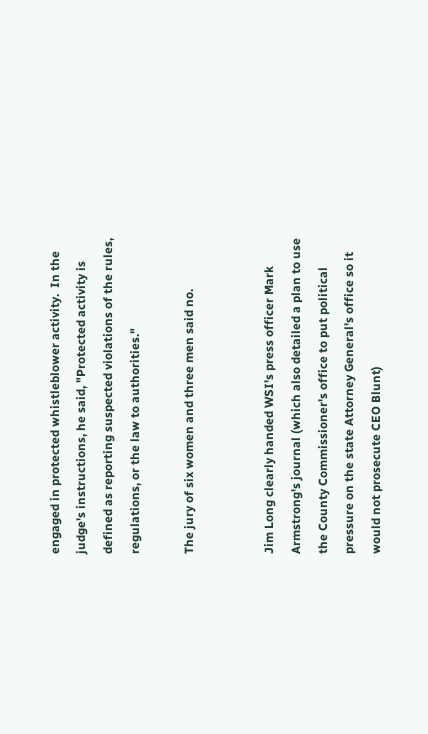engaged in protected whistleblower activity.  In the judge's instructions, he said, "Protected activity is defined as reporting suspected violations of the rules, regulations, or the law to authorities."

The jury of six women and three men said no.


Jim Long clearly handed WSI's press officer Mark Armstrong's journal (which also detailed a plan to use the County Commissioner's office to put political pressure on the state Attorney General's office so it would not prosecute CEO Blunt)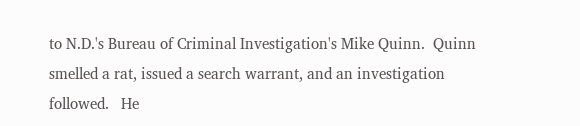to N.D.'s Bureau of Criminal Investigation's Mike Quinn.  Quinn smelled a rat, issued a search warrant, and an investigation followed.   He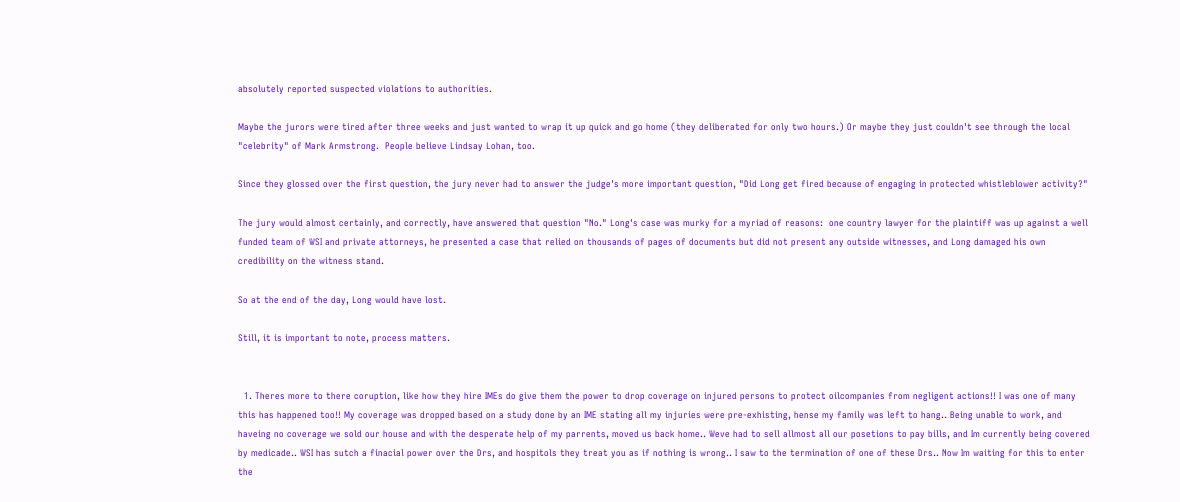absolutely reported suspected violations to authorities.

Maybe the jurors were tired after three weeks and just wanted to wrap it up quick and go home (they deliberated for only two hours.) Or maybe they just couldn't see through the local "celebrity" of Mark Armstrong.  People believe Lindsay Lohan, too.

Since they glossed over the first question, the jury never had to answer the judge's more important question, "Did Long get fired because of engaging in protected whistleblower activity?"

The jury would almost certainly, and correctly, have answered that question "No." Long's case was murky for a myriad of reasons:  one country lawyer for the plaintiff was up against a well funded team of WSI and private attorneys, he presented a case that relied on thousands of pages of documents but did not present any outside witnesses, and Long damaged his own credibility on the witness stand.

So at the end of the day, Long would have lost.

Still, it is important to note, process matters.


  1. Theres more to there coruption, like how they hire IMEs do give them the power to drop coverage on injured persons to protect oilcompanies from negligent actions!! I was one of many this has happened too!! My coverage was dropped based on a study done by an IME stating all my injuries were pre-exhisting, hense my family was left to hang.. Being unable to work, and haveing no coverage we sold our house and with the desperate help of my parrents, moved us back home.. Weve had to sell allmost all our posetions to pay bills, and Im currently being covered by medicade.. WSI has sutch a finacial power over the Drs, and hospitols they treat you as if nothing is wrong.. I saw to the termination of one of these Drs.. Now Im waiting for this to enter the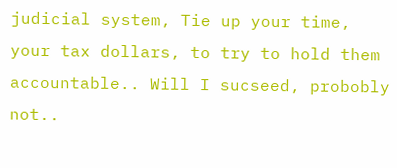judicial system, Tie up your time, your tax dollars, to try to hold them accountable.. Will I sucseed, probobly not..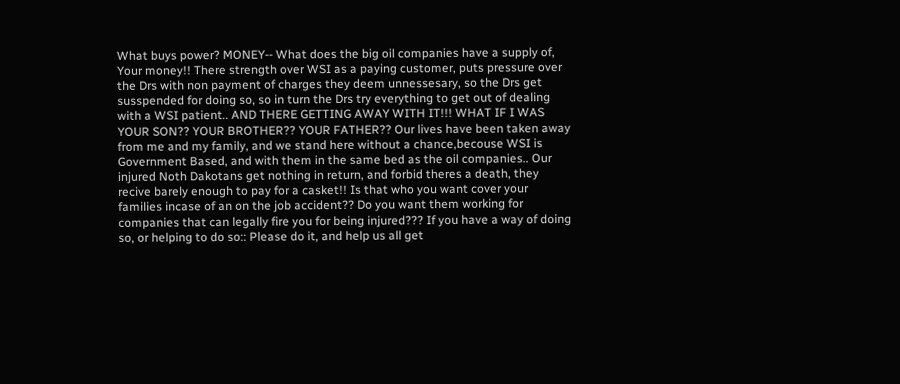What buys power? MONEY-- What does the big oil companies have a supply of, Your money!! There strength over WSI as a paying customer, puts pressure over the Drs with non payment of charges they deem unnessesary, so the Drs get susspended for doing so, so in turn the Drs try everything to get out of dealing with a WSI patient.. AND THERE GETTING AWAY WITH IT!!! WHAT IF I WAS YOUR SON?? YOUR BROTHER?? YOUR FATHER?? Our lives have been taken away from me and my family, and we stand here without a chance,becouse WSI is Government Based, and with them in the same bed as the oil companies.. Our injured Noth Dakotans get nothing in return, and forbid theres a death, they recive barely enough to pay for a casket!! Is that who you want cover your families incase of an on the job accident?? Do you want them working for companies that can legally fire you for being injured??? If you have a way of doing so, or helping to do so:: Please do it, and help us all get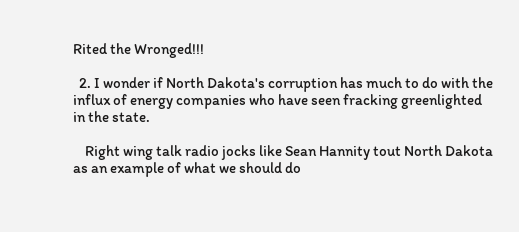Rited the Wronged!!!

  2. I wonder if North Dakota's corruption has much to do with the influx of energy companies who have seen fracking greenlighted in the state.

    Right wing talk radio jocks like Sean Hannity tout North Dakota as an example of what we should do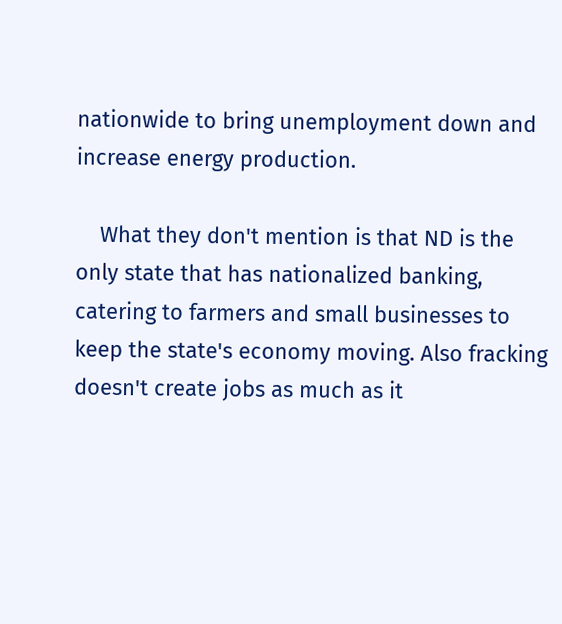nationwide to bring unemployment down and increase energy production.

    What they don't mention is that ND is the only state that has nationalized banking, catering to farmers and small businesses to keep the state's economy moving. Also fracking doesn't create jobs as much as it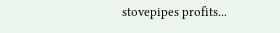stovepipes profits...